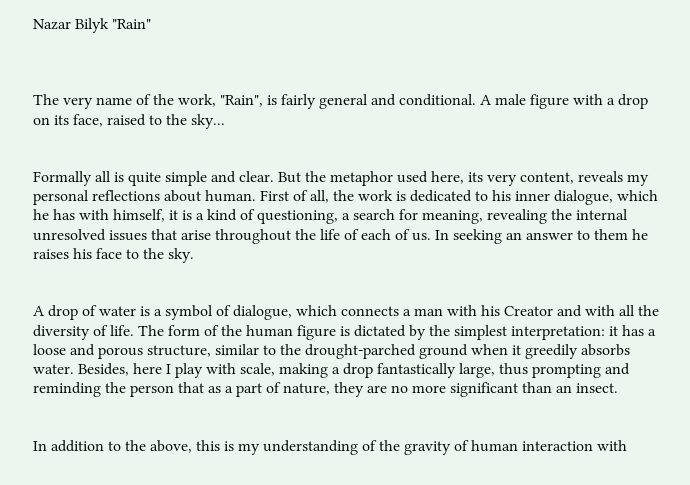Nazar Bilyk "Rain"



The very name of the work, "Rain", is fairly general and conditional. A male figure with a drop on its face, raised to the sky...


Formally all is quite simple and clear. But the metaphor used here, its very content, reveals my personal reflections about human. First of all, the work is dedicated to his inner dialogue, which he has with himself, it is a kind of questioning, a search for meaning, revealing the internal unresolved issues that arise throughout the life of each of us. In seeking an answer to them he raises his face to the sky.


A drop of water is a symbol of dialogue, which connects a man with his Creator and with all the diversity of life. The form of the human figure is dictated by the simplest interpretation: it has a loose and porous structure, similar to the drought-parched ground when it greedily absorbs water. Besides, here I play with scale, making a drop fantastically large, thus prompting and reminding the person that as a part of nature, they are no more significant than an insect.


In addition to the above, this is my understanding of the gravity of human interaction with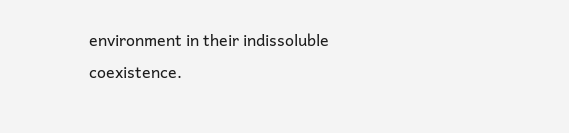environment in their indissoluble coexistence.